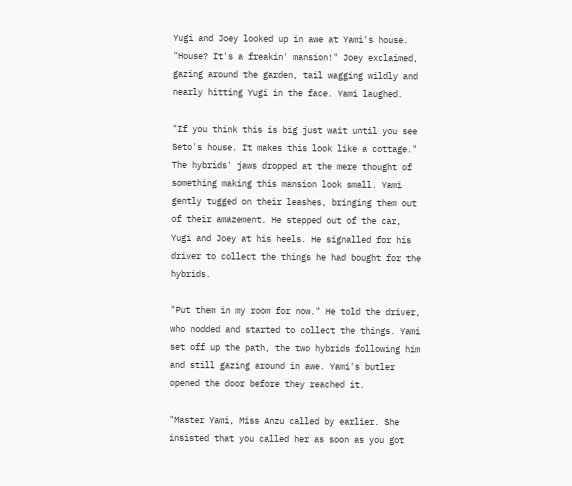Yugi and Joey looked up in awe at Yami's house. "House? It's a freakin' mansion!" Joey exclaimed, gazing around the garden, tail wagging wildly and nearly hitting Yugi in the face. Yami laughed.

"If you think this is big just wait until you see Seto's house. It makes this look like a cottage." The hybrids' jaws dropped at the mere thought of something making this mansion look small. Yami gently tugged on their leashes, bringing them out of their amazement. He stepped out of the car, Yugi and Joey at his heels. He signalled for his driver to collect the things he had bought for the hybrids.

"Put them in my room for now." He told the driver, who nodded and started to collect the things. Yami set off up the path, the two hybrids following him and still gazing around in awe. Yami's butler opened the door before they reached it.

"Master Yami, Miss Anzu called by earlier. She insisted that you called her as soon as you got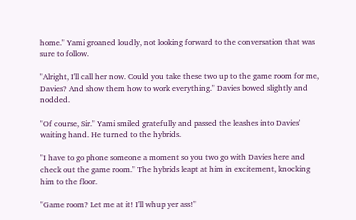home." Yami groaned loudly, not looking forward to the conversation that was sure to follow.

"Alright, I'll call her now. Could you take these two up to the game room for me, Davies? And show them how to work everything." Davies bowed slightly and nodded.

"Of course, Sir." Yami smiled gratefully and passed the leashes into Davies' waiting hand. He turned to the hybrids.

"I have to go phone someone a moment so you two go with Davies here and check out the game room." The hybrids leapt at him in excitement, knocking him to the floor.

"Game room? Let me at it! I'll whup yer ass!"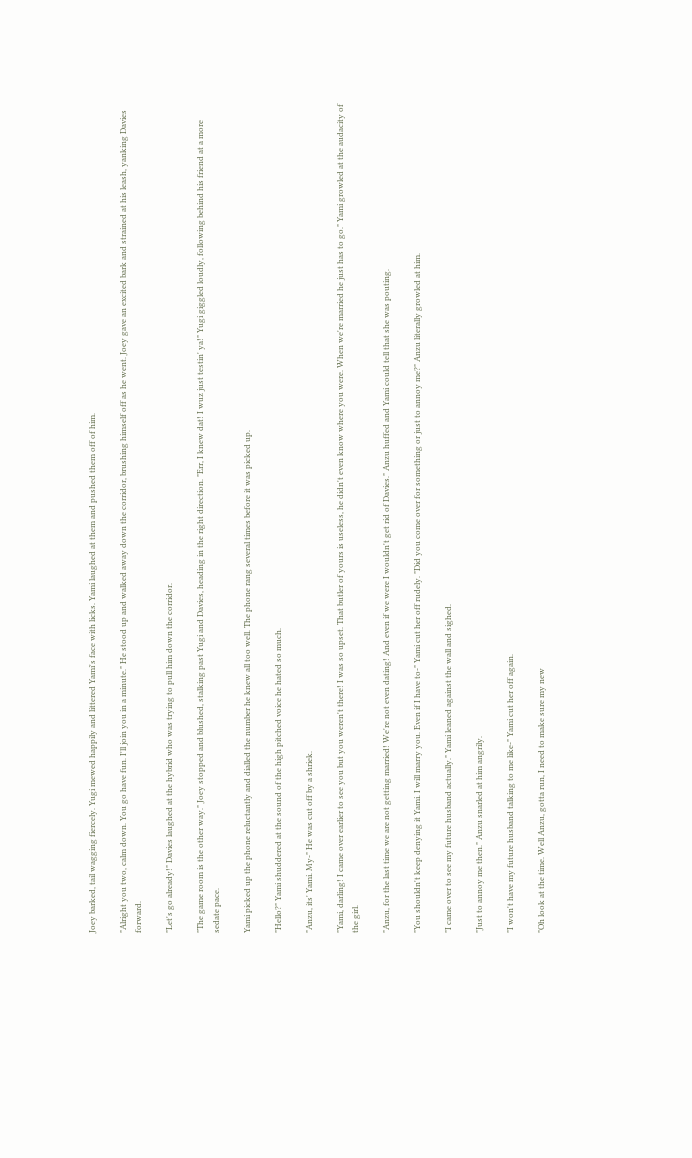Joey barked, tail wagging fiercely. Yugi mewed happily and littered Yami's face with licks. Yami laughed at them and pushed them off of him.

"Alright you two, calm down. You go have fun. I'll join you in a minute." He stood up and walked away down the corridor, brushing himself off as he went. Joey gave an excited bark and strained at his leash, yanking Davies forward.

"Let's go already!" Davies laughed at the hybrid who was trying to pull him down the corridor.

"The game room is the other way." Joey stopped and blushed, stalking past Yugi and Davies, heading in the right direction. "Err, I knew dat! I wuz just testin' ya!" Yugi giggled loudly, following behind his friend at a more sedate pace.

Yami picked up the phone reluctantly and dialled the number he knew all too well. The phone rang several times before it was picked up.

"Hello?" Yami shuddered at the sound of the high pitched voice he hated so much.

"Anzu, its' Yami. My-" He was cut off by a shriek.

"Yami, darling! I came over earlier to see you but you weren't there! I was so upset. That butler of yours is useless, he didn't even know where you were. When we're married he just has to go." Yami growled at the audacity of the girl.

"Anzu, for the last time we are not getting married! We're not even dating! And even if we were I wouldn't get rid of Davies." Anzu huffed and Yami could tell that she was pouting.

"You shouldn't keep denying it Yami. I will marry you. Even if I have to-" Yami cut her off rudely. "Did you come over for something or just to annoy me?" Anzu literally growled at him.

"I came over to see my future husband actually." Yami leaned against the wall and sighed.

"Just to annoy me then." Anzu snarled at him angrily.

"I won't have my future husband talking to me like-" Yami cut her off again.

"Oh look at the time. Well Anzu, gotta run, I need to make sure my new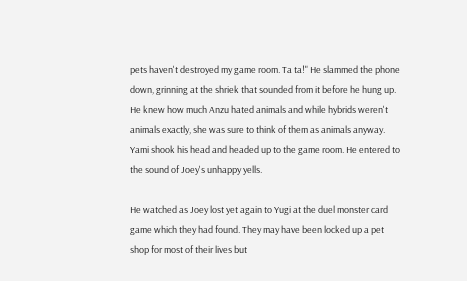pets haven't destroyed my game room. Ta ta!" He slammed the phone down, grinning at the shriek that sounded from it before he hung up. He knew how much Anzu hated animals and while hybrids weren't animals exactly, she was sure to think of them as animals anyway. Yami shook his head and headed up to the game room. He entered to the sound of Joey's unhappy yells.

He watched as Joey lost yet again to Yugi at the duel monster card game which they had found. They may have been locked up a pet shop for most of their lives but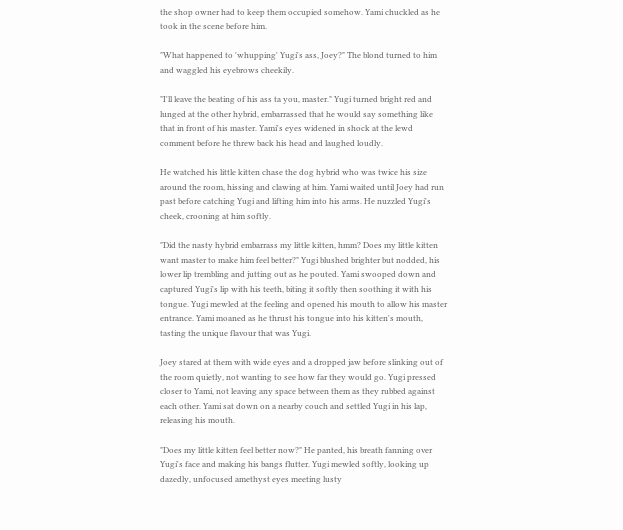the shop owner had to keep them occupied somehow. Yami chuckled as he took in the scene before him.

"What happened to 'whupping' Yugi's ass, Joey?" The blond turned to him and waggled his eyebrows cheekily.

"I'll leave the beating of his ass ta you, master." Yugi turned bright red and lunged at the other hybrid, embarrassed that he would say something like that in front of his master. Yami's eyes widened in shock at the lewd comment before he threw back his head and laughed loudly.

He watched his little kitten chase the dog hybrid who was twice his size around the room, hissing and clawing at him. Yami waited until Joey had run past before catching Yugi and lifting him into his arms. He nuzzled Yugi's cheek, crooning at him softly.

"Did the nasty hybrid embarrass my little kitten, hmm? Does my little kitten want master to make him feel better?" Yugi blushed brighter but nodded, his lower lip trembling and jutting out as he pouted. Yami swooped down and captured Yugi's lip with his teeth, biting it softly then soothing it with his tongue. Yugi mewled at the feeling and opened his mouth to allow his master entrance. Yami moaned as he thrust his tongue into his kitten's mouth, tasting the unique flavour that was Yugi.

Joey stared at them with wide eyes and a dropped jaw before slinking out of the room quietly, not wanting to see how far they would go. Yugi pressed closer to Yami, not leaving any space between them as they rubbed against each other. Yami sat down on a nearby couch and settled Yugi in his lap, releasing his mouth.

"Does my little kitten feel better now?" He panted, his breath fanning over Yugi's face and making his bangs flutter. Yugi mewled softly, looking up dazedly, unfocused amethyst eyes meeting lusty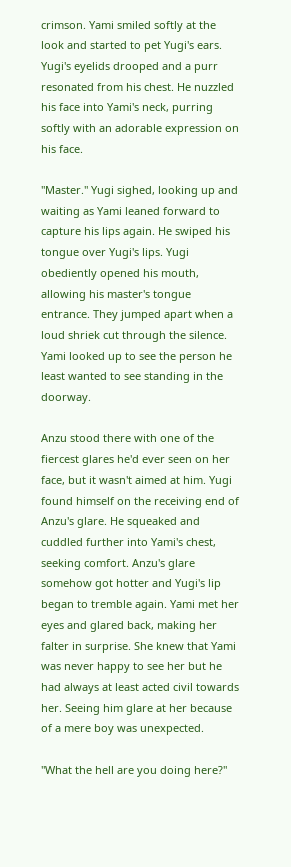crimson. Yami smiled softly at the look and started to pet Yugi's ears. Yugi's eyelids drooped and a purr resonated from his chest. He nuzzled his face into Yami's neck, purring softly with an adorable expression on his face.

"Master." Yugi sighed, looking up and waiting as Yami leaned forward to capture his lips again. He swiped his tongue over Yugi's lips. Yugi obediently opened his mouth, allowing his master's tongue entrance. They jumped apart when a loud shriek cut through the silence. Yami looked up to see the person he least wanted to see standing in the doorway.

Anzu stood there with one of the fiercest glares he'd ever seen on her face, but it wasn't aimed at him. Yugi found himself on the receiving end of Anzu's glare. He squeaked and cuddled further into Yami's chest, seeking comfort. Anzu's glare somehow got hotter and Yugi's lip began to tremble again. Yami met her eyes and glared back, making her falter in surprise. She knew that Yami was never happy to see her but he had always at least acted civil towards her. Seeing him glare at her because of a mere boy was unexpected.

"What the hell are you doing here?"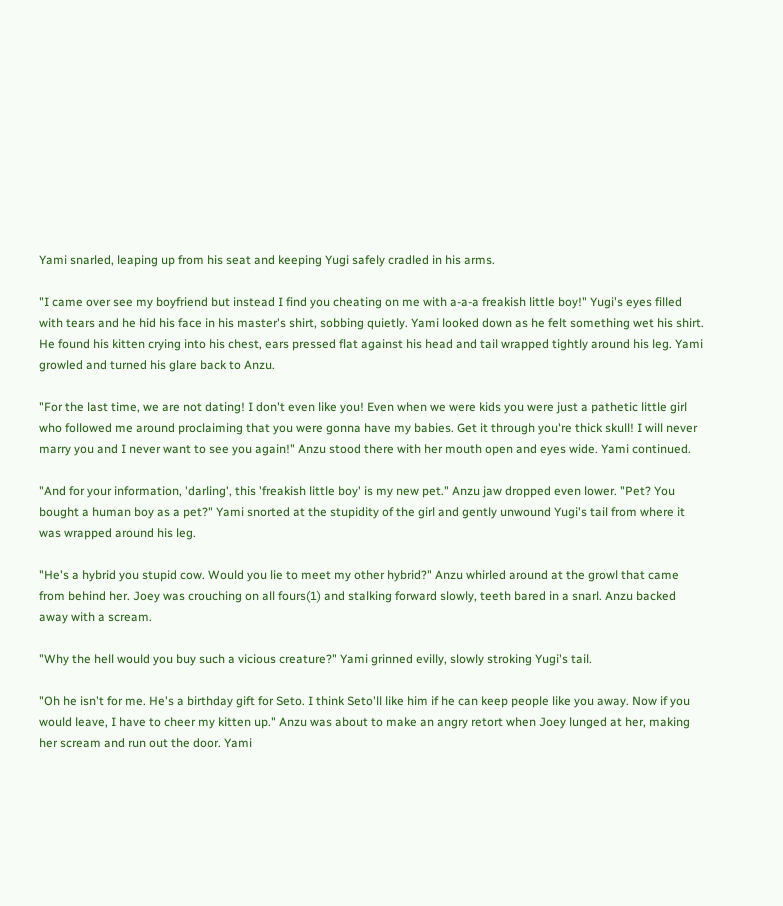Yami snarled, leaping up from his seat and keeping Yugi safely cradled in his arms.

"I came over see my boyfriend but instead I find you cheating on me with a-a-a freakish little boy!" Yugi's eyes filled with tears and he hid his face in his master's shirt, sobbing quietly. Yami looked down as he felt something wet his shirt. He found his kitten crying into his chest, ears pressed flat against his head and tail wrapped tightly around his leg. Yami growled and turned his glare back to Anzu.

"For the last time, we are not dating! I don't even like you! Even when we were kids you were just a pathetic little girl who followed me around proclaiming that you were gonna have my babies. Get it through you're thick skull! I will never marry you and I never want to see you again!" Anzu stood there with her mouth open and eyes wide. Yami continued.

"And for your information, 'darling', this 'freakish little boy' is my new pet." Anzu jaw dropped even lower. "Pet? You bought a human boy as a pet?" Yami snorted at the stupidity of the girl and gently unwound Yugi's tail from where it was wrapped around his leg.

"He's a hybrid you stupid cow. Would you lie to meet my other hybrid?" Anzu whirled around at the growl that came from behind her. Joey was crouching on all fours(1) and stalking forward slowly, teeth bared in a snarl. Anzu backed away with a scream.

"Why the hell would you buy such a vicious creature?" Yami grinned evilly, slowly stroking Yugi's tail.

"Oh he isn't for me. He's a birthday gift for Seto. I think Seto'll like him if he can keep people like you away. Now if you would leave, I have to cheer my kitten up." Anzu was about to make an angry retort when Joey lunged at her, making her scream and run out the door. Yami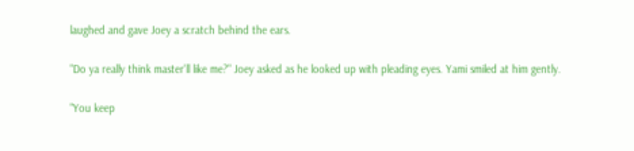laughed and gave Joey a scratch behind the ears.

"Do ya really think master'll like me?" Joey asked as he looked up with pleading eyes. Yami smiled at him gently.

"You keep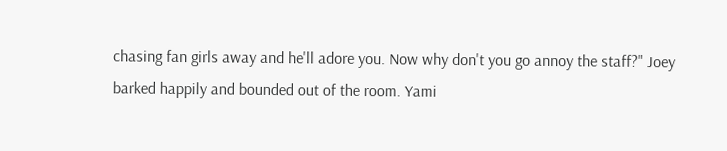chasing fan girls away and he'll adore you. Now why don't you go annoy the staff?" Joey barked happily and bounded out of the room. Yami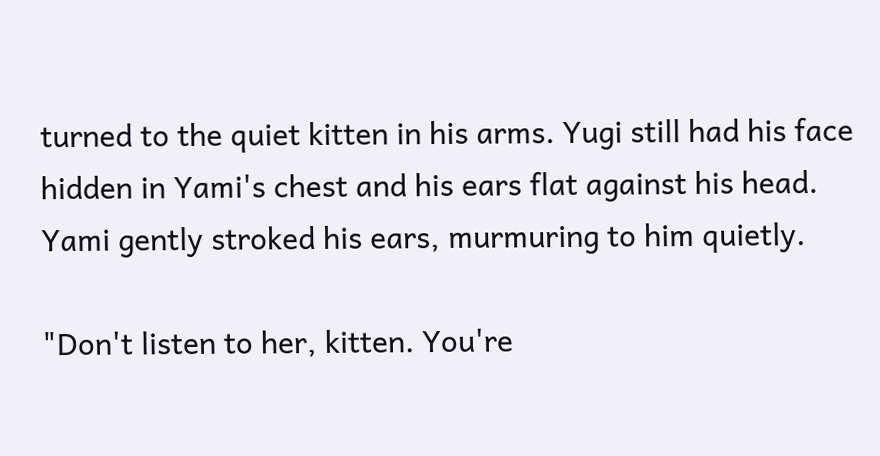turned to the quiet kitten in his arms. Yugi still had his face hidden in Yami's chest and his ears flat against his head. Yami gently stroked his ears, murmuring to him quietly.

"Don't listen to her, kitten. You're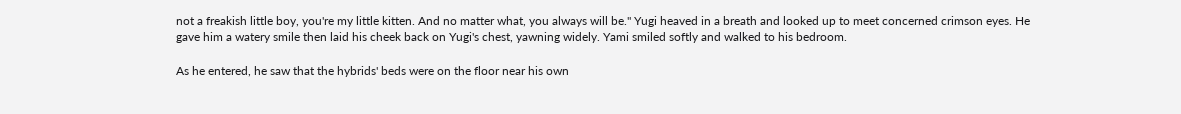not a freakish little boy, you're my little kitten. And no matter what, you always will be." Yugi heaved in a breath and looked up to meet concerned crimson eyes. He gave him a watery smile then laid his cheek back on Yugi's chest, yawning widely. Yami smiled softly and walked to his bedroom.

As he entered, he saw that the hybrids' beds were on the floor near his own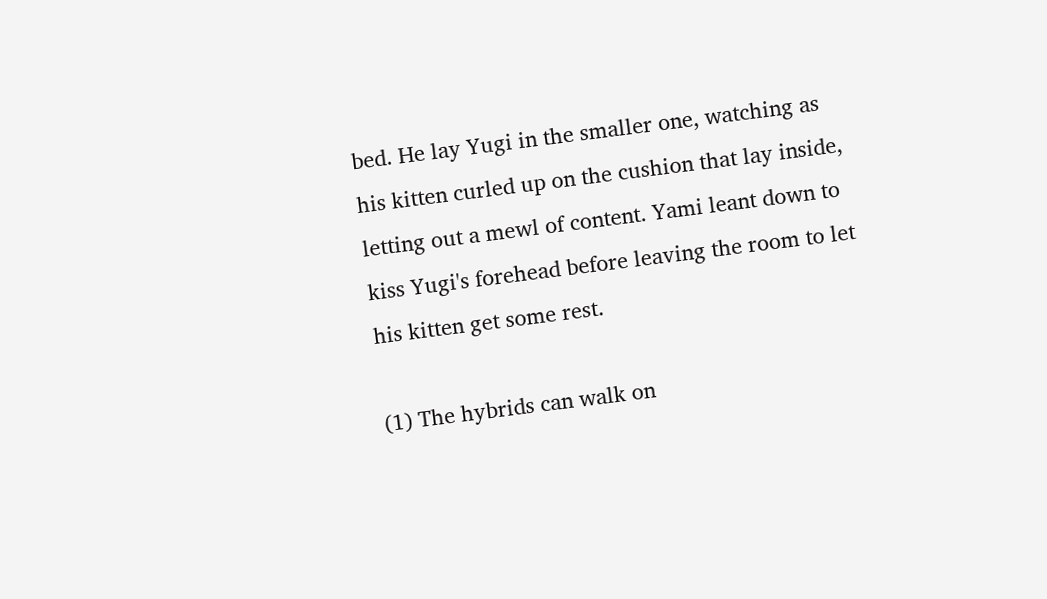bed. He lay Yugi in the smaller one, watching as his kitten curled up on the cushion that lay inside, letting out a mewl of content. Yami leant down to kiss Yugi's forehead before leaving the room to let his kitten get some rest.

(1) The hybrids can walk on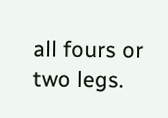all fours or two legs.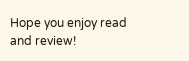Hope you enjoy read and review!